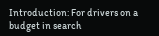Introduction: For drivers on a budget in search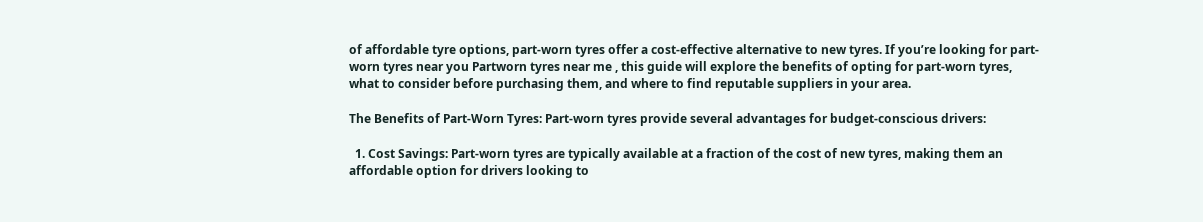of affordable tyre options, part-worn tyres offer a cost-effective alternative to new tyres. If you’re looking for part-worn tyres near you Partworn tyres near me , this guide will explore the benefits of opting for part-worn tyres, what to consider before purchasing them, and where to find reputable suppliers in your area.

The Benefits of Part-Worn Tyres: Part-worn tyres provide several advantages for budget-conscious drivers:

  1. Cost Savings: Part-worn tyres are typically available at a fraction of the cost of new tyres, making them an affordable option for drivers looking to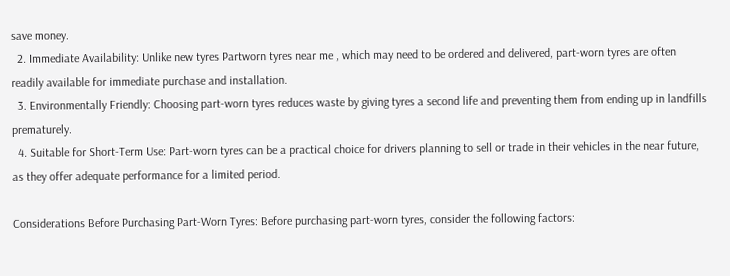save money.
  2. Immediate Availability: Unlike new tyres Partworn tyres near me , which may need to be ordered and delivered, part-worn tyres are often readily available for immediate purchase and installation.
  3. Environmentally Friendly: Choosing part-worn tyres reduces waste by giving tyres a second life and preventing them from ending up in landfills prematurely.
  4. Suitable for Short-Term Use: Part-worn tyres can be a practical choice for drivers planning to sell or trade in their vehicles in the near future, as they offer adequate performance for a limited period.

Considerations Before Purchasing Part-Worn Tyres: Before purchasing part-worn tyres, consider the following factors: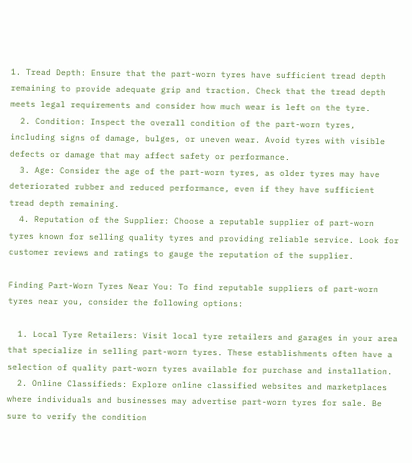1. Tread Depth: Ensure that the part-worn tyres have sufficient tread depth remaining to provide adequate grip and traction. Check that the tread depth meets legal requirements and consider how much wear is left on the tyre.
  2. Condition: Inspect the overall condition of the part-worn tyres, including signs of damage, bulges, or uneven wear. Avoid tyres with visible defects or damage that may affect safety or performance.
  3. Age: Consider the age of the part-worn tyres, as older tyres may have deteriorated rubber and reduced performance, even if they have sufficient tread depth remaining.
  4. Reputation of the Supplier: Choose a reputable supplier of part-worn tyres known for selling quality tyres and providing reliable service. Look for customer reviews and ratings to gauge the reputation of the supplier.

Finding Part-Worn Tyres Near You: To find reputable suppliers of part-worn tyres near you, consider the following options:

  1. Local Tyre Retailers: Visit local tyre retailers and garages in your area that specialize in selling part-worn tyres. These establishments often have a selection of quality part-worn tyres available for purchase and installation.
  2. Online Classifieds: Explore online classified websites and marketplaces where individuals and businesses may advertise part-worn tyres for sale. Be sure to verify the condition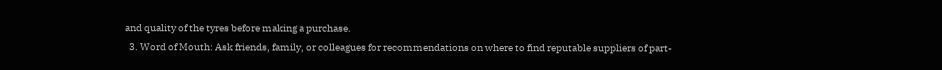and quality of the tyres before making a purchase.
  3. Word of Mouth: Ask friends, family, or colleagues for recommendations on where to find reputable suppliers of part-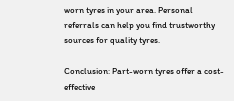worn tyres in your area. Personal referrals can help you find trustworthy sources for quality tyres.

Conclusion: Part-worn tyres offer a cost-effective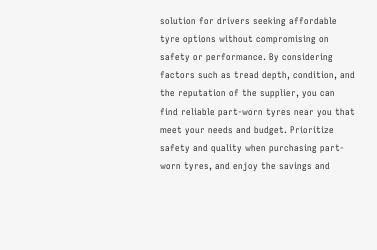solution for drivers seeking affordable tyre options without compromising on safety or performance. By considering factors such as tread depth, condition, and the reputation of the supplier, you can find reliable part-worn tyres near you that meet your needs and budget. Prioritize safety and quality when purchasing part-worn tyres, and enjoy the savings and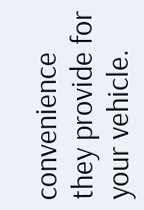convenience they provide for your vehicle.